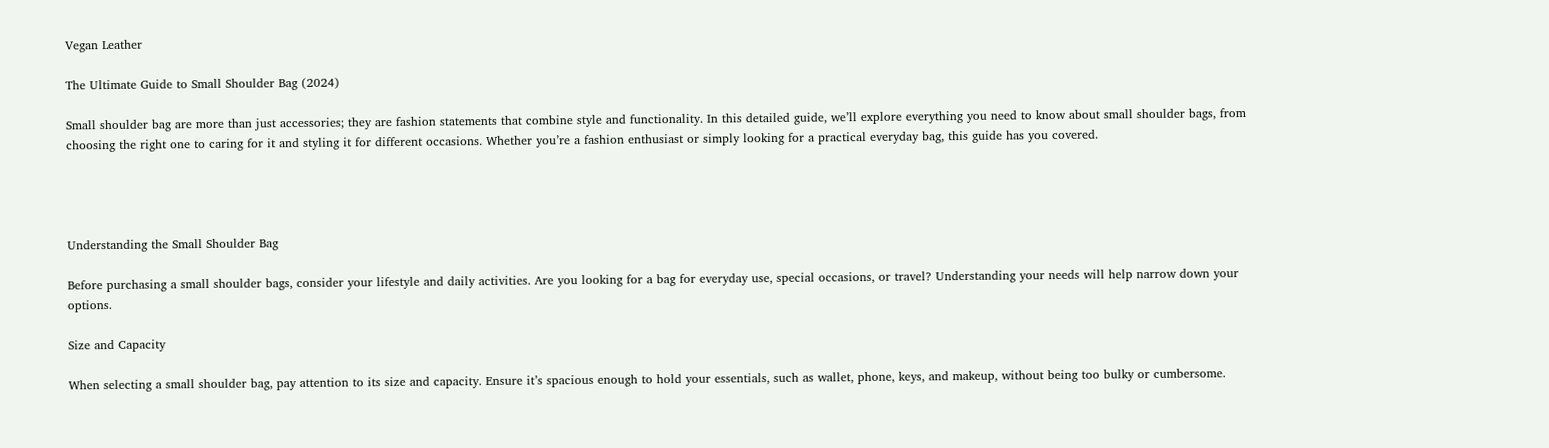Vegan Leather

The Ultimate Guide to Small Shoulder Bag (2024)

Small shoulder bag are more than just accessories; they are fashion statements that combine style and functionality. In this detailed guide, we’ll explore everything you need to know about small shoulder bags, from choosing the right one to caring for it and styling it for different occasions. Whether you’re a fashion enthusiast or simply looking for a practical everyday bag, this guide has you covered.




Understanding the Small Shoulder Bag

Before purchasing a small shoulder bags, consider your lifestyle and daily activities. Are you looking for a bag for everyday use, special occasions, or travel? Understanding your needs will help narrow down your options.

Size and Capacity

When selecting a small shoulder bag, pay attention to its size and capacity. Ensure it’s spacious enough to hold your essentials, such as wallet, phone, keys, and makeup, without being too bulky or cumbersome.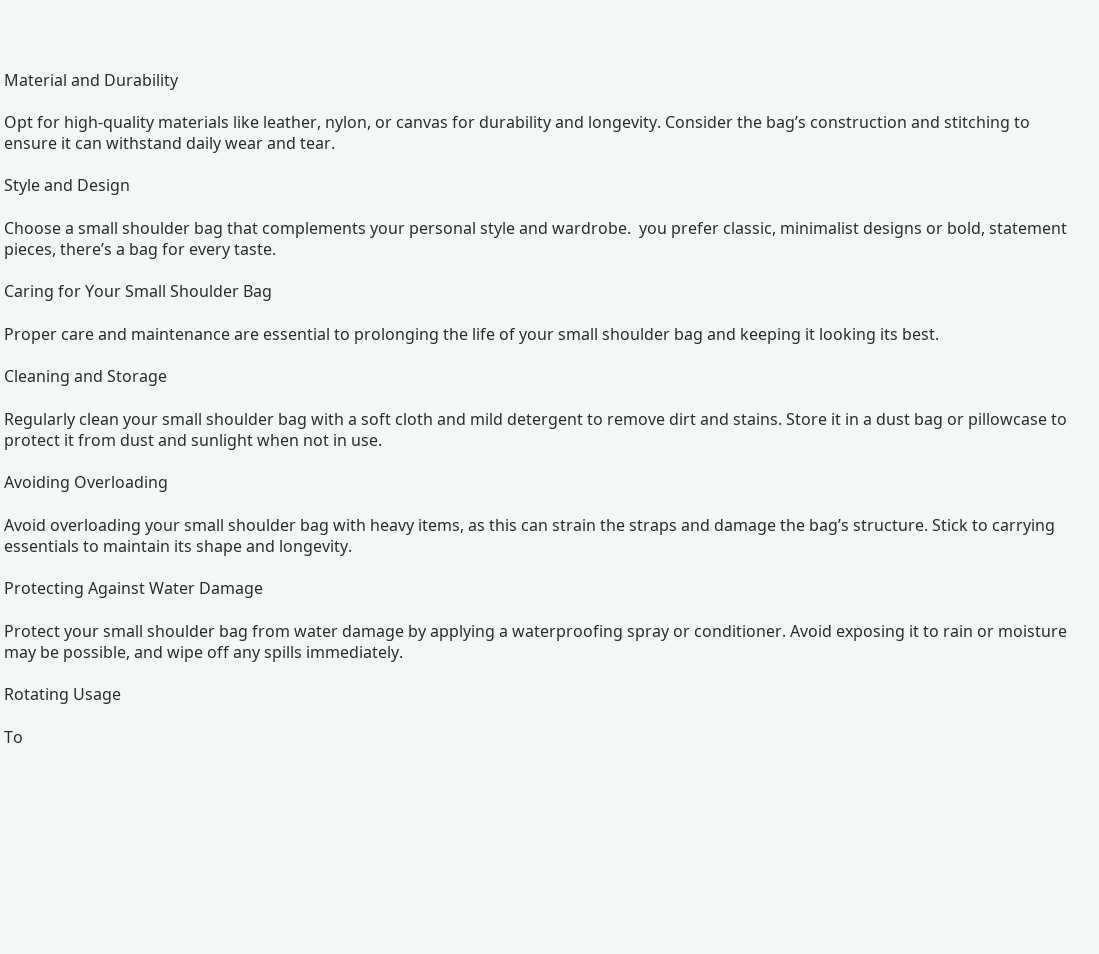Material and Durability

Opt for high-quality materials like leather, nylon, or canvas for durability and longevity. Consider the bag’s construction and stitching to ensure it can withstand daily wear and tear.

Style and Design

Choose a small shoulder bag that complements your personal style and wardrobe.  you prefer classic, minimalist designs or bold, statement pieces, there’s a bag for every taste.

Caring for Your Small Shoulder Bag

Proper care and maintenance are essential to prolonging the life of your small shoulder bag and keeping it looking its best.

Cleaning and Storage

Regularly clean your small shoulder bag with a soft cloth and mild detergent to remove dirt and stains. Store it in a dust bag or pillowcase to protect it from dust and sunlight when not in use.

Avoiding Overloading

Avoid overloading your small shoulder bag with heavy items, as this can strain the straps and damage the bag’s structure. Stick to carrying essentials to maintain its shape and longevity.

Protecting Against Water Damage

Protect your small shoulder bag from water damage by applying a waterproofing spray or conditioner. Avoid exposing it to rain or moisture may be possible, and wipe off any spills immediately.

Rotating Usage

To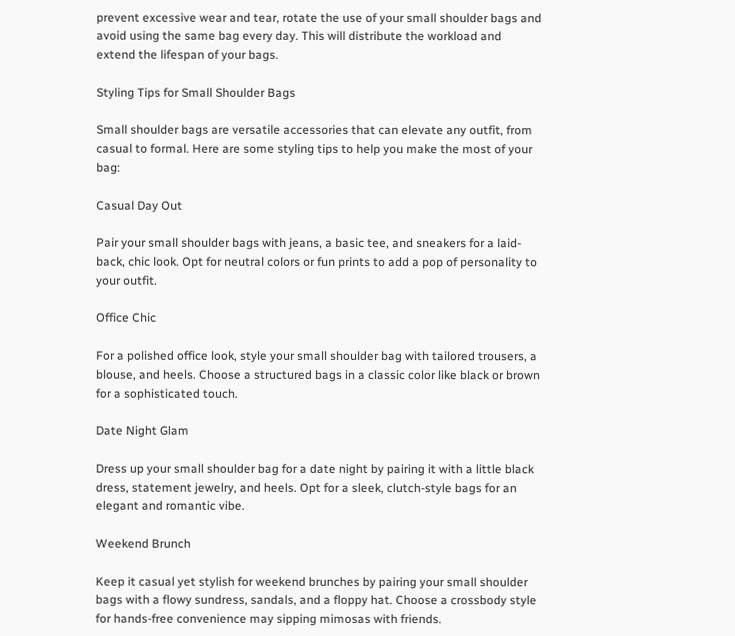prevent excessive wear and tear, rotate the use of your small shoulder bags and avoid using the same bag every day. This will distribute the workload and extend the lifespan of your bags.

Styling Tips for Small Shoulder Bags

Small shoulder bags are versatile accessories that can elevate any outfit, from casual to formal. Here are some styling tips to help you make the most of your bag:

Casual Day Out

Pair your small shoulder bags with jeans, a basic tee, and sneakers for a laid-back, chic look. Opt for neutral colors or fun prints to add a pop of personality to your outfit.

Office Chic

For a polished office look, style your small shoulder bag with tailored trousers, a blouse, and heels. Choose a structured bags in a classic color like black or brown for a sophisticated touch.

Date Night Glam

Dress up your small shoulder bag for a date night by pairing it with a little black dress, statement jewelry, and heels. Opt for a sleek, clutch-style bags for an elegant and romantic vibe.

Weekend Brunch

Keep it casual yet stylish for weekend brunches by pairing your small shoulder bags with a flowy sundress, sandals, and a floppy hat. Choose a crossbody style for hands-free convenience may sipping mimosas with friends.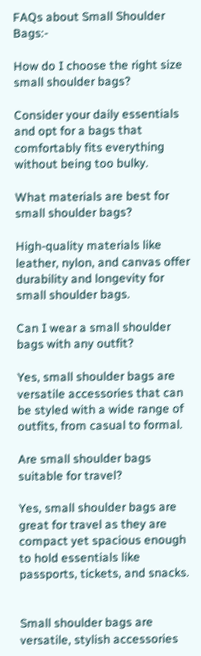FAQs about Small Shoulder Bags:-

How do I choose the right size small shoulder bags?

Consider your daily essentials and opt for a bags that comfortably fits everything without being too bulky.

What materials are best for small shoulder bags?

High-quality materials like leather, nylon, and canvas offer durability and longevity for small shoulder bags.

Can I wear a small shoulder bags with any outfit?

Yes, small shoulder bags are versatile accessories that can be styled with a wide range of outfits, from casual to formal.

Are small shoulder bags suitable for travel?

Yes, small shoulder bags are great for travel as they are compact yet spacious enough to hold essentials like passports, tickets, and snacks.


Small shoulder bags are versatile, stylish accessories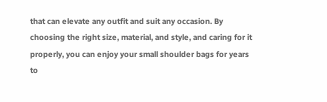that can elevate any outfit and suit any occasion. By choosing the right size, material, and style, and caring for it properly, you can enjoy your small shoulder bags for years to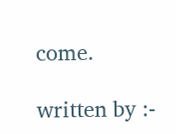come.

written by :-